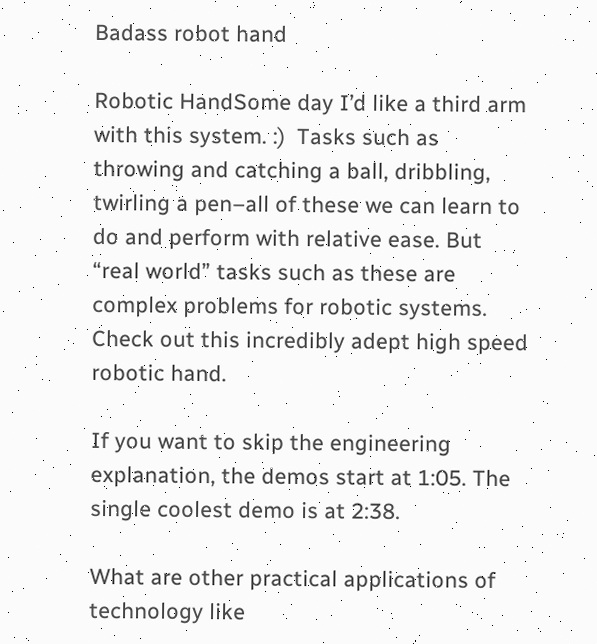Badass robot hand

Robotic HandSome day I’d like a third arm with this system. :)  Tasks such as throwing and catching a ball, dribbling, twirling a pen–all of these we can learn to do and perform with relative ease. But “real world” tasks such as these are complex problems for robotic systems. Check out this incredibly adept high speed robotic hand.

If you want to skip the engineering explanation, the demos start at 1:05. The single coolest demo is at 2:38.

What are other practical applications of technology like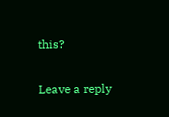this?

Leave a reply